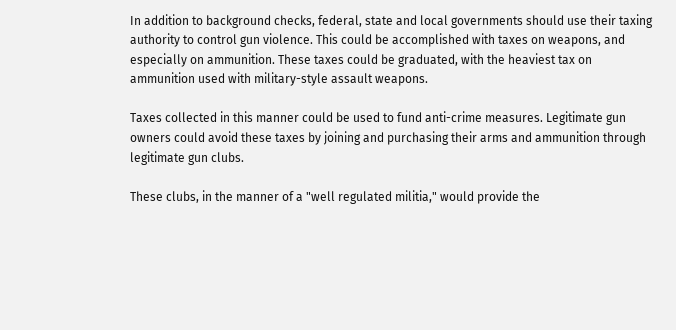In addition to background checks, federal, state and local governments should use their taxing authority to control gun violence. This could be accomplished with taxes on weapons, and especially on ammunition. These taxes could be graduated, with the heaviest tax on ammunition used with military-style assault weapons.

Taxes collected in this manner could be used to fund anti-crime measures. Legitimate gun owners could avoid these taxes by joining and purchasing their arms and ammunition through legitimate gun clubs.

These clubs, in the manner of a "well regulated militia," would provide the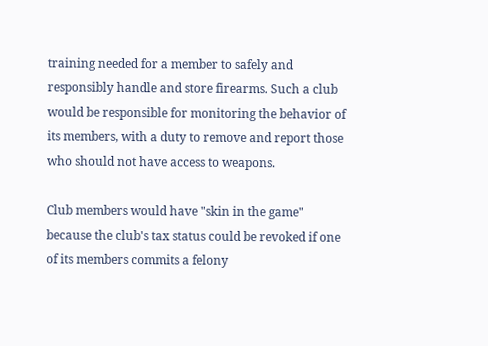training needed for a member to safely and responsibly handle and store firearms. Such a club would be responsible for monitoring the behavior of its members, with a duty to remove and report those who should not have access to weapons.

Club members would have "skin in the game" because the club's tax status could be revoked if one of its members commits a felony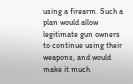using a firearm. Such a plan would allow legitimate gun owners to continue using their weapons, and would make it much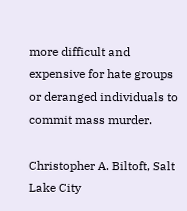more difficult and expensive for hate groups or deranged individuals to commit mass murder.

Christopher A. Biltoft, Salt Lake City